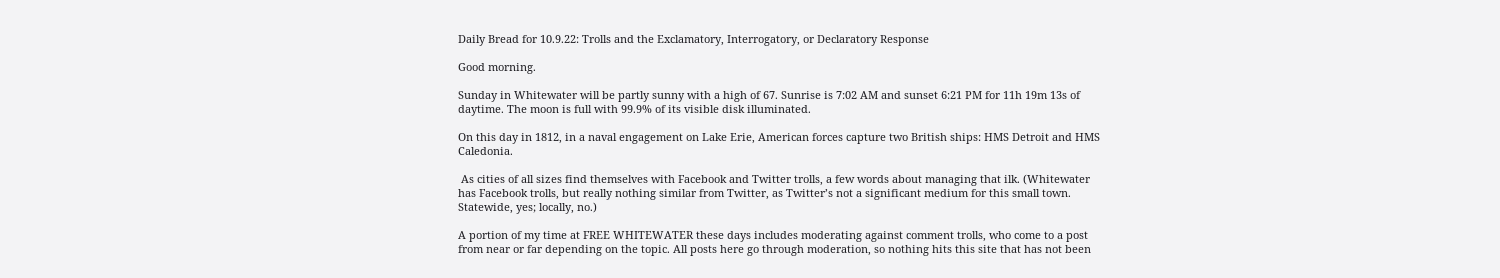Daily Bread for 10.9.22: Trolls and the Exclamatory, Interrogatory, or Declaratory Response

Good morning.

Sunday in Whitewater will be partly sunny with a high of 67. Sunrise is 7:02 AM and sunset 6:21 PM for 11h 19m 13s of daytime. The moon is full with 99.9% of its visible disk illuminated.

On this day in 1812, in a naval engagement on Lake Erie, American forces capture two British ships: HMS Detroit and HMS Caledonia.

 As cities of all sizes find themselves with Facebook and Twitter trolls, a few words about managing that ilk. (Whitewater has Facebook trolls, but really nothing similar from Twitter, as Twitter’s not a significant medium for this small town. Statewide, yes; locally, no.)

A portion of my time at FREE WHITEWATER these days includes moderating against comment trolls, who come to a post from near or far depending on the topic. All posts here go through moderation, so nothing hits this site that has not been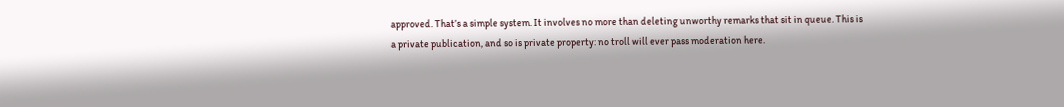approved. That’s a simple system. It involves no more than deleting unworthy remarks that sit in queue. This is a private publication, and so is private property: no troll will ever pass moderation here.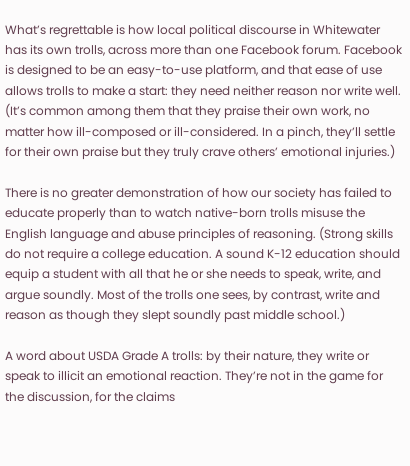What’s regrettable is how local political discourse in Whitewater has its own trolls, across more than one Facebook forum. Facebook is designed to be an easy-to-use platform, and that ease of use allows trolls to make a start: they need neither reason nor write well. (It’s common among them that they praise their own work, no matter how ill-composed or ill-considered. In a pinch, they’ll settle for their own praise but they truly crave others’ emotional injuries.)

There is no greater demonstration of how our society has failed to educate properly than to watch native-born trolls misuse the English language and abuse principles of reasoning. (Strong skills do not require a college education. A sound K-12 education should equip a student with all that he or she needs to speak, write, and argue soundly. Most of the trolls one sees, by contrast, write and reason as though they slept soundly past middle school.)

A word about USDA Grade A trolls: by their nature, they write or speak to illicit an emotional reaction. They’re not in the game for the discussion, for the claims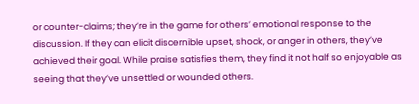or counter-claims; they’re in the game for others’ emotional response to the discussion. If they can elicit discernible upset, shock, or anger in others, they’ve achieved their goal. While praise satisfies them, they find it not half so enjoyable as seeing that they’ve unsettled or wounded others.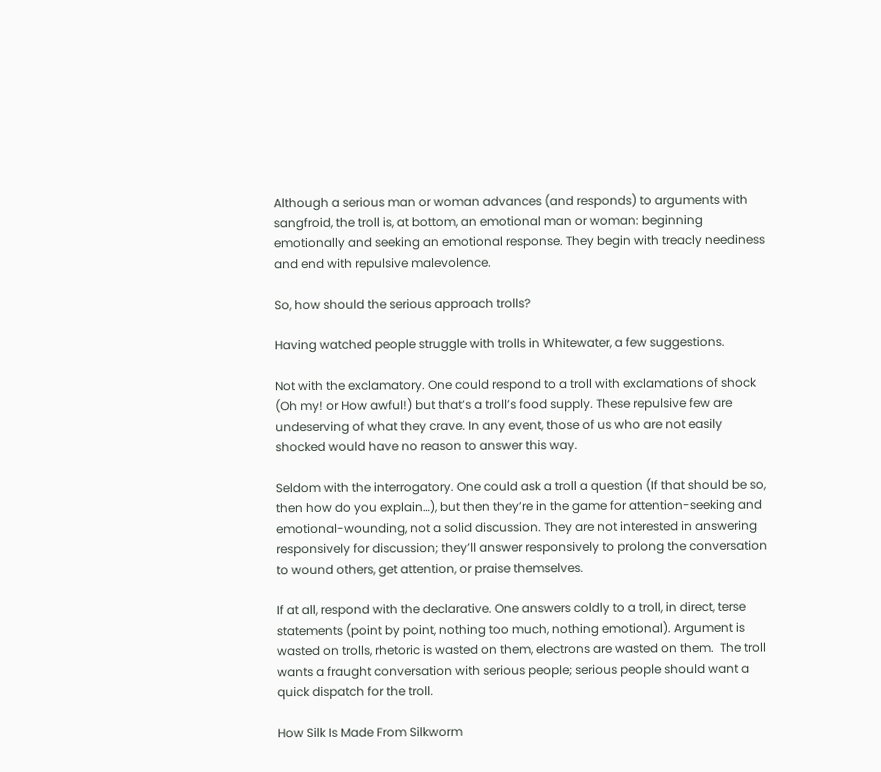Although a serious man or woman advances (and responds) to arguments with sangfroid, the troll is, at bottom, an emotional man or woman: beginning emotionally and seeking an emotional response. They begin with treacly neediness and end with repulsive malevolence.

So, how should the serious approach trolls?

Having watched people struggle with trolls in Whitewater, a few suggestions.

Not with the exclamatory. One could respond to a troll with exclamations of shock (Oh my! or How awful!) but that’s a troll’s food supply. These repulsive few are undeserving of what they crave. In any event, those of us who are not easily shocked would have no reason to answer this way.

Seldom with the interrogatory. One could ask a troll a question (If that should be so, then how do you explain…), but then they’re in the game for attention-seeking and emotional-wounding, not a solid discussion. They are not interested in answering responsively for discussion; they’ll answer responsively to prolong the conversation to wound others, get attention, or praise themselves.

If at all, respond with the declarative. One answers coldly to a troll, in direct, terse statements (point by point, nothing too much, nothing emotional). Argument is wasted on trolls, rhetoric is wasted on them, electrons are wasted on them.  The troll wants a fraught conversation with serious people; serious people should want a quick dispatch for the troll.

How Silk Is Made From Silkworm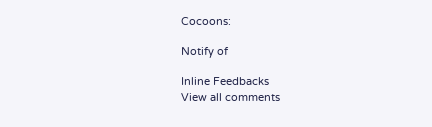Cocoons:

Notify of

Inline Feedbacks
View all comments